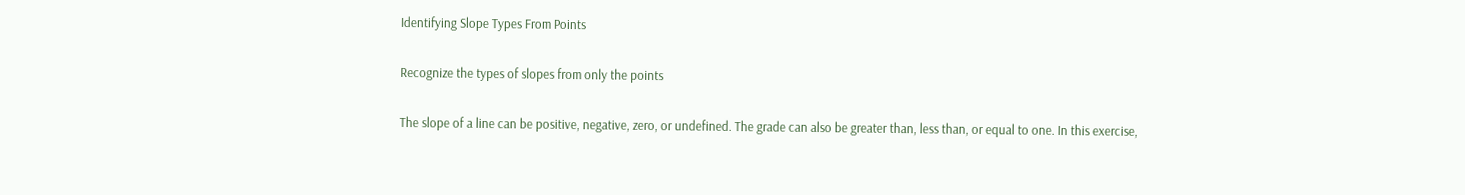Identifying Slope Types From Points

Recognize the types of slopes from only the points

The slope of a line can be positive, negative, zero, or undefined. The grade can also be greater than, less than, or equal to one. In this exercise,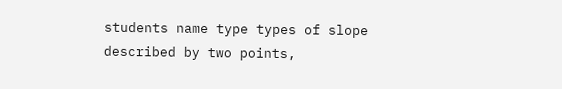students name type types of slope described by two points,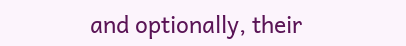and optionally, their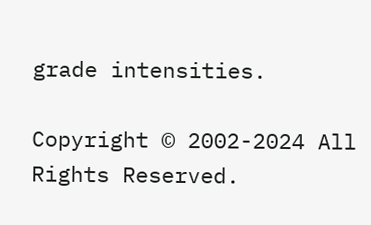grade intensities.

Copyright © 2002-2024 All Rights Reserved.